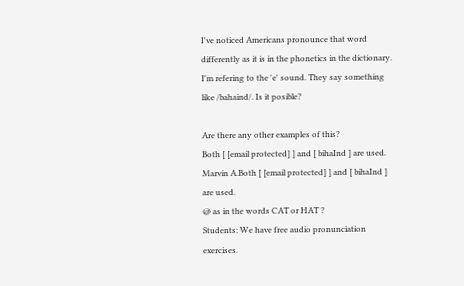I've noticed Americans pronounce that word differently as it is in the phonetics in the dictionary. I'm refering to the 'e' sound. They say something like /bahaind/. Is it posible?

Are there any other examples of this?
Both [ [email protected] ] and [ bihaInd ] are used.
Marvin A.Both [ [email protected] ] and [ bihaInd ] are used.
@ as in the words CAT or HAT ?
Students: We have free audio pronunciation exercises.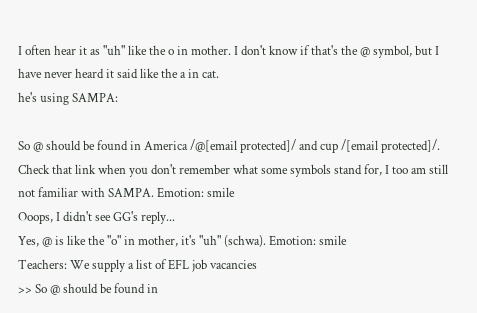I often hear it as "uh" like the o in mother. I don't know if that's the @ symbol, but I have never heard it said like the a in cat.
he's using SAMPA:

So @ should be found in America /@[email protected]/ and cup /[email protected]/. Check that link when you don't remember what some symbols stand for, I too am still not familiar with SAMPA. Emotion: smile
Ooops, I didn't see GG's reply...
Yes, @ is like the "o" in mother, it's "uh" (schwa). Emotion: smile
Teachers: We supply a list of EFL job vacancies
>> So @ should be found in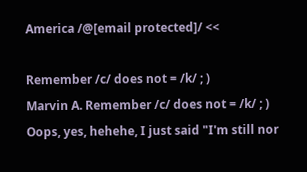America /@[email protected]/ <<

Remember /c/ does not = /k/ ; )
Marvin A. Remember /c/ does not = /k/ ; )
Oops, yes, hehehe, I just said "I'm still nor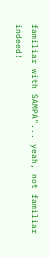familiar with SAMPA"... yeah, not familiar indeed!